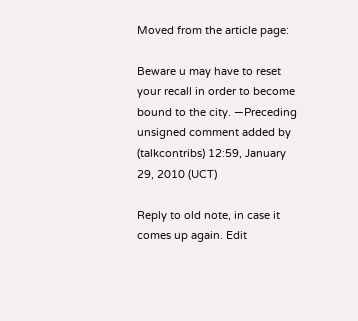Moved from the article page:

Beware u may have to reset your recall in order to become bound to the city. —Preceding unsigned comment added by (talkcontribs) 12:59, January 29, 2010 (UCT)

Reply to old note, in case it comes up again. Edit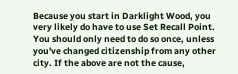Because you start in Darklight Wood, you very likely do have to use Set Recall Point. You should only need to do so once, unless you've changed citizenship from any other city. If the above are not the cause,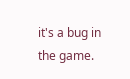it's a bug in the game.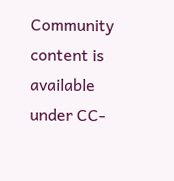Community content is available under CC-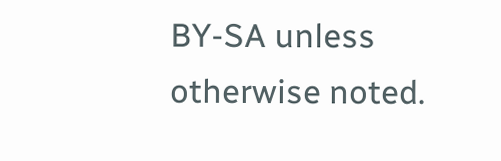BY-SA unless otherwise noted.